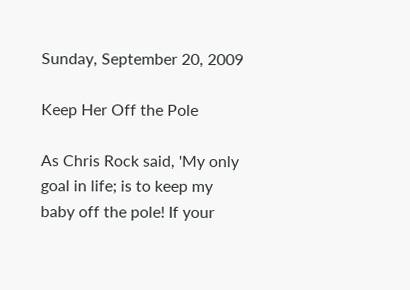Sunday, September 20, 2009

Keep Her Off the Pole

As Chris Rock said, 'My only goal in life; is to keep my baby off the pole! If your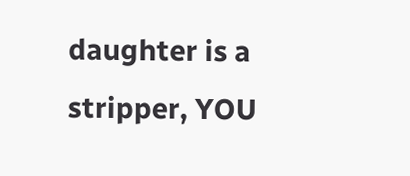daughter is a stripper, YOU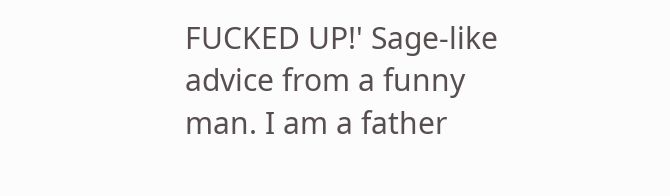FUCKED UP!' Sage-like advice from a funny man. I am a father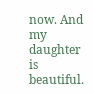now. And my daughter is beautiful.